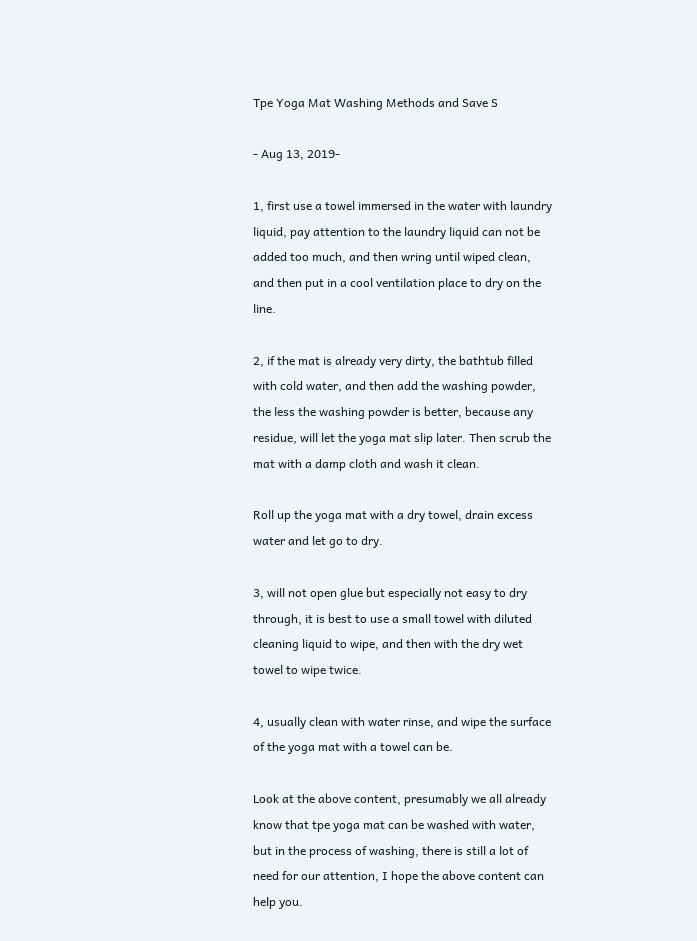Tpe Yoga Mat Washing Methods and Save S

- Aug 13, 2019-

1, first use a towel immersed in the water with laundry liquid, pay attention to the laundry liquid can not be added too much, and then wring until wiped clean, and then put in a cool ventilation place to dry on the line.

2, if the mat is already very dirty, the bathtub filled with cold water, and then add the washing powder, the less the washing powder is better, because any residue, will let the yoga mat slip later. Then scrub the mat with a damp cloth and wash it clean.

Roll up the yoga mat with a dry towel, drain excess water and let go to dry.

3, will not open glue but especially not easy to dry through, it is best to use a small towel with diluted cleaning liquid to wipe, and then with the dry wet towel to wipe twice.

4, usually clean with water rinse, and wipe the surface of the yoga mat with a towel can be.

Look at the above content, presumably we all already know that tpe yoga mat can be washed with water, but in the process of washing, there is still a lot of need for our attention, I hope the above content can help you.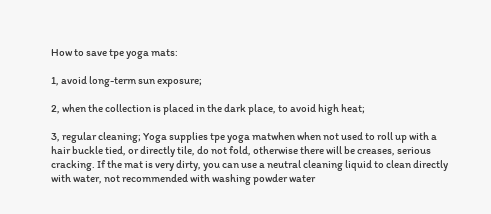How to save tpe yoga mats:

1, avoid long-term sun exposure;

2, when the collection is placed in the dark place, to avoid high heat;

3, regular cleaning; Yoga supplies tpe yoga matwhen when not used to roll up with a hair buckle tied, or directly tile, do not fold, otherwise there will be creases, serious cracking. If the mat is very dirty, you can use a neutral cleaning liquid to clean directly with water, not recommended with washing powder water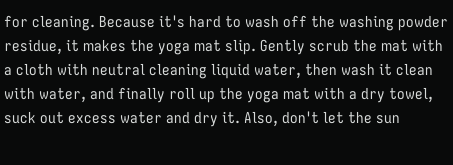for cleaning. Because it's hard to wash off the washing powder residue, it makes the yoga mat slip. Gently scrub the mat with a cloth with neutral cleaning liquid water, then wash it clean with water, and finally roll up the yoga mat with a dry towel, suck out excess water and dry it. Also, don't let the sun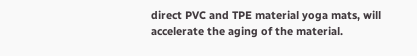direct PVC and TPE material yoga mats, will accelerate the aging of the material.